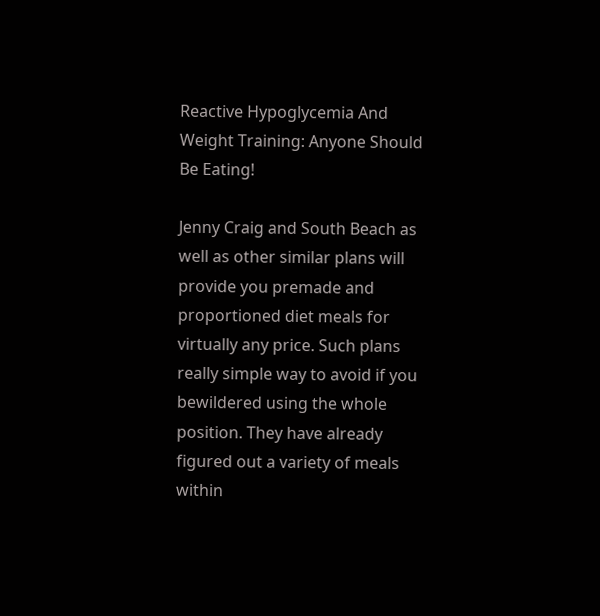Reactive Hypoglycemia And Weight Training: Anyone Should Be Eating!

Jenny Craig and South Beach as well as other similar plans will provide you premade and proportioned diet meals for virtually any price. Such plans really simple way to avoid if you bewildered using the whole position. They have already figured out a variety of meals within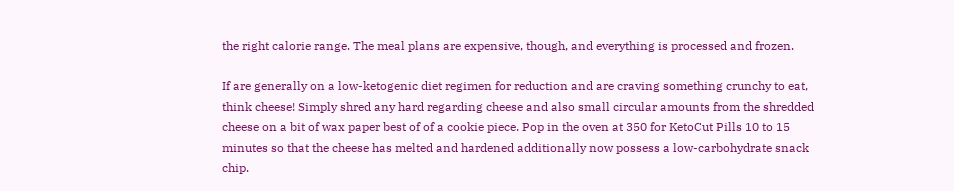the right calorie range. The meal plans are expensive, though, and everything is processed and frozen.

If are generally on a low-ketogenic diet regimen for reduction and are craving something crunchy to eat, think cheese! Simply shred any hard regarding cheese and also small circular amounts from the shredded cheese on a bit of wax paper best of of a cookie piece. Pop in the oven at 350 for KetoCut Pills 10 to 15 minutes so that the cheese has melted and hardened additionally now possess a low-carbohydrate snack chip.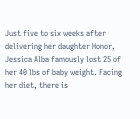Just five to six weeks after delivering her daughter Honor, Jessica Alba famously lost 25 of her 40 lbs of baby weight. Facing her diet, there is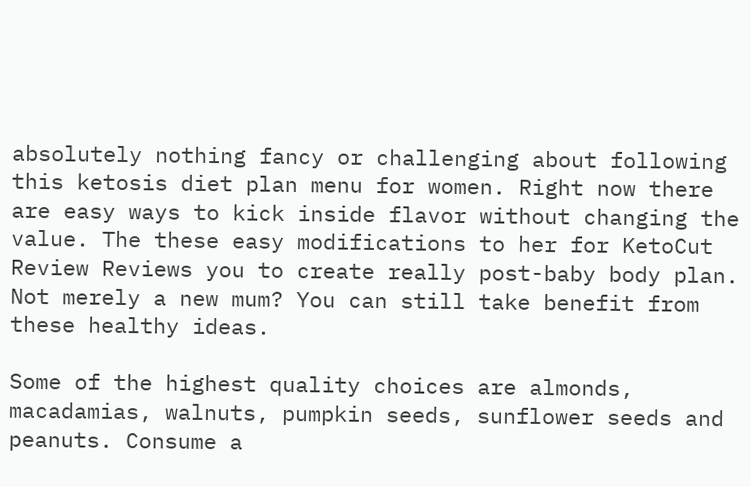absolutely nothing fancy or challenging about following this ketosis diet plan menu for women. Right now there are easy ways to kick inside flavor without changing the value. The these easy modifications to her for KetoCut Review Reviews you to create really post-baby body plan. Not merely a new mum? You can still take benefit from these healthy ideas.

Some of the highest quality choices are almonds, macadamias, walnuts, pumpkin seeds, sunflower seeds and peanuts. Consume a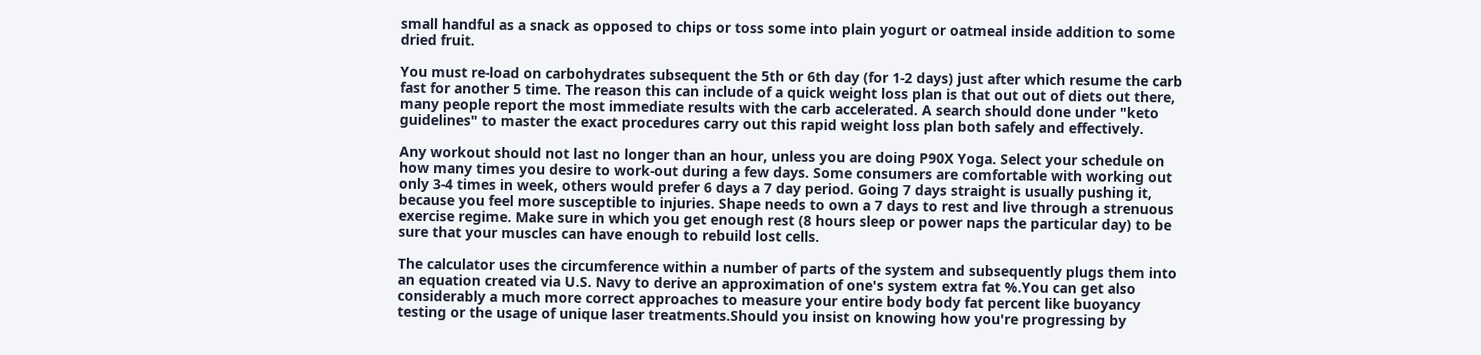small handful as a snack as opposed to chips or toss some into plain yogurt or oatmeal inside addition to some dried fruit.

You must re-load on carbohydrates subsequent the 5th or 6th day (for 1-2 days) just after which resume the carb fast for another 5 time. The reason this can include of a quick weight loss plan is that out out of diets out there, many people report the most immediate results with the carb accelerated. A search should done under "keto guidelines" to master the exact procedures carry out this rapid weight loss plan both safely and effectively.

Any workout should not last no longer than an hour, unless you are doing P90X Yoga. Select your schedule on how many times you desire to work-out during a few days. Some consumers are comfortable with working out only 3-4 times in week, others would prefer 6 days a 7 day period. Going 7 days straight is usually pushing it, because you feel more susceptible to injuries. Shape needs to own a 7 days to rest and live through a strenuous exercise regime. Make sure in which you get enough rest (8 hours sleep or power naps the particular day) to be sure that your muscles can have enough to rebuild lost cells.

The calculator uses the circumference within a number of parts of the system and subsequently plugs them into an equation created via U.S. Navy to derive an approximation of one's system extra fat %.You can get also considerably a much more correct approaches to measure your entire body body fat percent like buoyancy testing or the usage of unique laser treatments.Should you insist on knowing how you're progressing by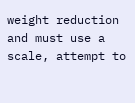weight reduction and must use a scale, attempt to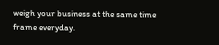weigh your business at the same time frame everyday.